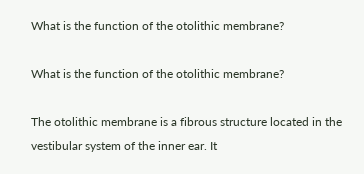What is the function of the otolithic membrane?

What is the function of the otolithic membrane?

The otolithic membrane is a fibrous structure located in the vestibular system of the inner ear. It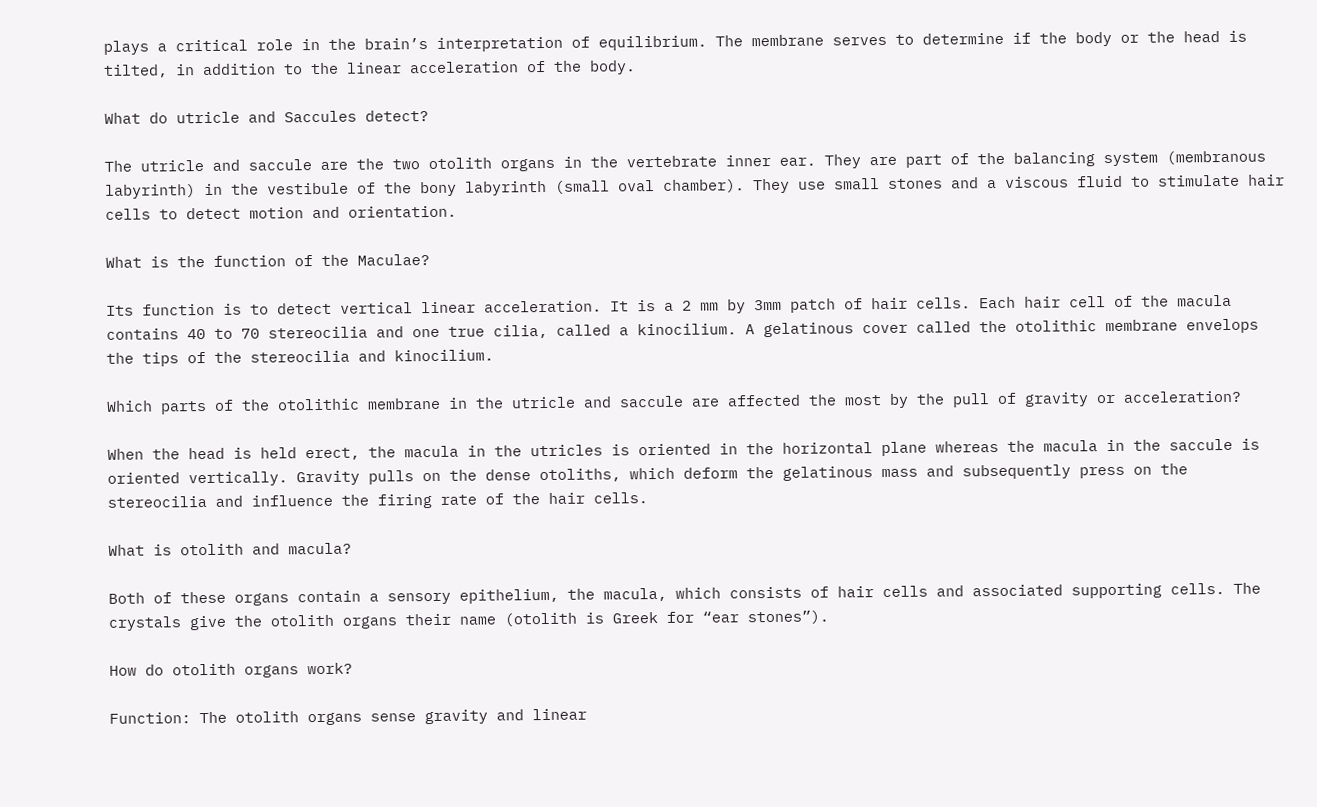plays a critical role in the brain’s interpretation of equilibrium. The membrane serves to determine if the body or the head is tilted, in addition to the linear acceleration of the body.

What do utricle and Saccules detect?

The utricle and saccule are the two otolith organs in the vertebrate inner ear. They are part of the balancing system (membranous labyrinth) in the vestibule of the bony labyrinth (small oval chamber). They use small stones and a viscous fluid to stimulate hair cells to detect motion and orientation.

What is the function of the Maculae?

Its function is to detect vertical linear acceleration. It is a 2 mm by 3mm patch of hair cells. Each hair cell of the macula contains 40 to 70 stereocilia and one true cilia, called a kinocilium. A gelatinous cover called the otolithic membrane envelops the tips of the stereocilia and kinocilium.

Which parts of the otolithic membrane in the utricle and saccule are affected the most by the pull of gravity or acceleration?

When the head is held erect, the macula in the utricles is oriented in the horizontal plane whereas the macula in the saccule is oriented vertically. Gravity pulls on the dense otoliths, which deform the gelatinous mass and subsequently press on the stereocilia and influence the firing rate of the hair cells.

What is otolith and macula?

Both of these organs contain a sensory epithelium, the macula, which consists of hair cells and associated supporting cells. The crystals give the otolith organs their name (otolith is Greek for “ear stones”).

How do otolith organs work?

Function: The otolith organs sense gravity and linear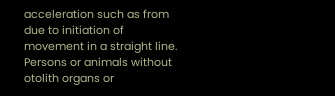acceleration such as from due to initiation of movement in a straight line. Persons or animals without otolith organs or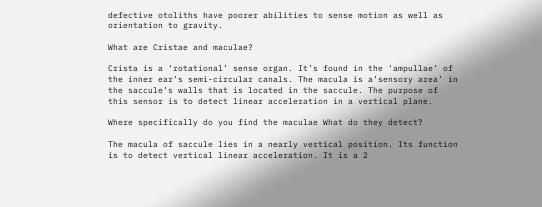defective otoliths have poorer abilities to sense motion as well as orientation to gravity.

What are Cristae and maculae?

Crista is a ‘rotational’ sense organ. It’s found in the ‘ampullae’ of the inner ear’s semi-circular canals. The macula is a’sensory area’ in the saccule’s walls that is located in the saccule. The purpose of this sensor is to detect linear acceleration in a vertical plane.

Where specifically do you find the maculae What do they detect?

The macula of saccule lies in a nearly vertical position. Its function is to detect vertical linear acceleration. It is a 2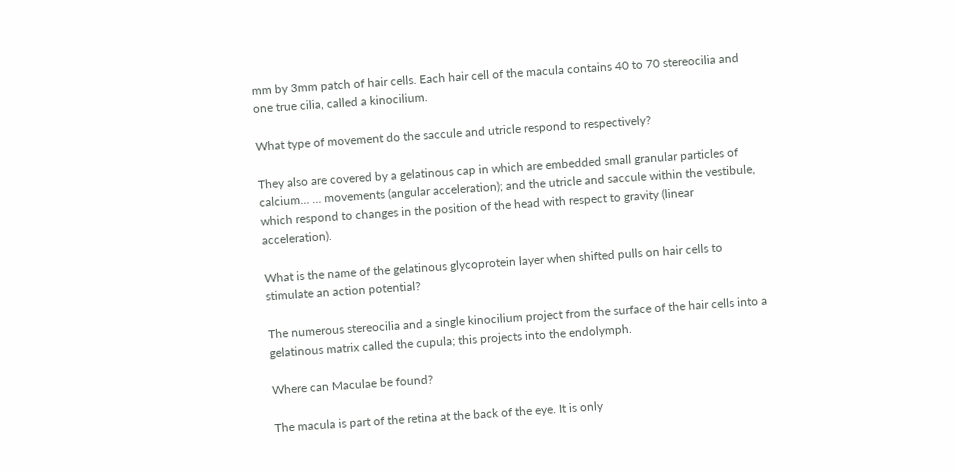mm by 3mm patch of hair cells. Each hair cell of the macula contains 40 to 70 stereocilia and one true cilia, called a kinocilium.

What type of movement do the saccule and utricle respond to respectively?

They also are covered by a gelatinous cap in which are embedded small granular particles of calcium… … movements (angular acceleration); and the utricle and saccule within the vestibule, which respond to changes in the position of the head with respect to gravity (linear acceleration).

What is the name of the gelatinous glycoprotein layer when shifted pulls on hair cells to stimulate an action potential?

The numerous stereocilia and a single kinocilium project from the surface of the hair cells into a gelatinous matrix called the cupula; this projects into the endolymph.

Where can Maculae be found?

The macula is part of the retina at the back of the eye. It is only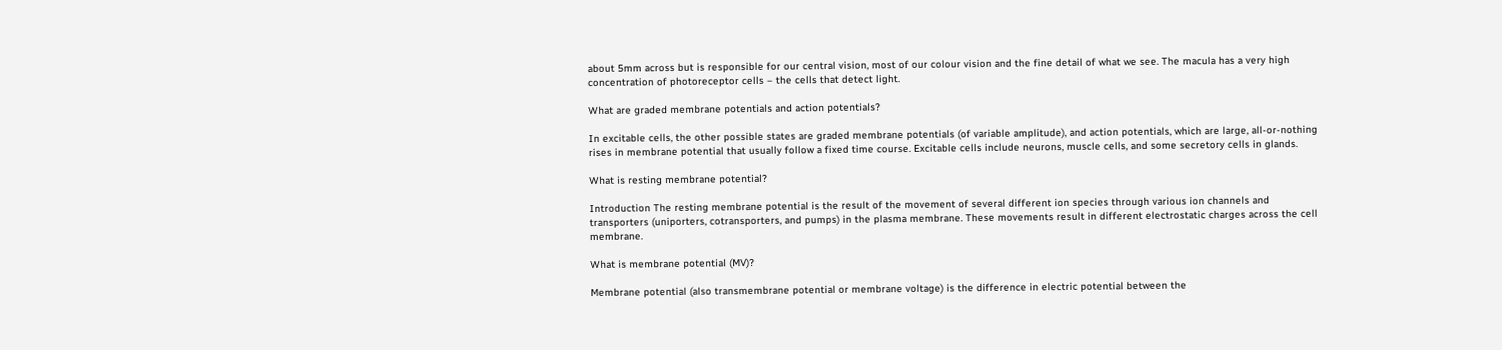about 5mm across but is responsible for our central vision, most of our colour vision and the fine detail of what we see. The macula has a very high concentration of photoreceptor cells – the cells that detect light.

What are graded membrane potentials and action potentials?

In excitable cells, the other possible states are graded membrane potentials (of variable amplitude), and action potentials, which are large, all-or-nothing rises in membrane potential that usually follow a fixed time course. Excitable cells include neurons, muscle cells, and some secretory cells in glands.

What is resting membrane potential?

Introduction The resting membrane potential is the result of the movement of several different ion species through various ion channels and transporters (uniporters, cotransporters, and pumps) in the plasma membrane. These movements result in different electrostatic charges across the cell membrane.

What is membrane potential (MV)?

Membrane potential (also transmembrane potential or membrane voltage) is the difference in electric potential between the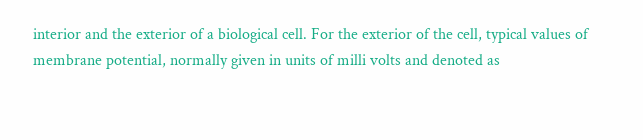interior and the exterior of a biological cell. For the exterior of the cell, typical values of membrane potential, normally given in units of milli volts and denoted as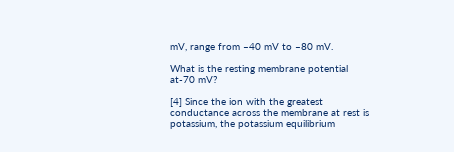mV, range from –40 mV to –80 mV.

What is the resting membrane potential at-70 mV?

[4] Since the ion with the greatest conductance across the membrane at rest is potassium, the potassium equilibrium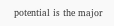potential is the major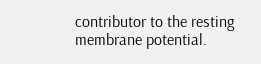contributor to the resting membrane potential.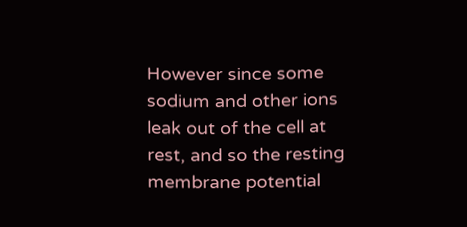However since some sodium and other ions leak out of the cell at rest, and so the resting membrane potential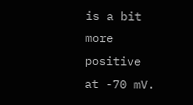is a bit more positive at -70 mV.